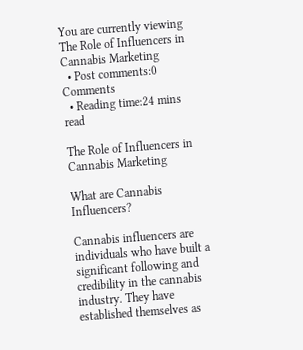You are currently viewing The Role of Influencers in Cannabis Marketing
  • Post comments:0 Comments
  • Reading time:24 mins read

The Role of Influencers in Cannabis Marketing

What are Cannabis Influencers?

Cannabis influencers are individuals who have built a significant following and credibility in the cannabis industry. They have established themselves as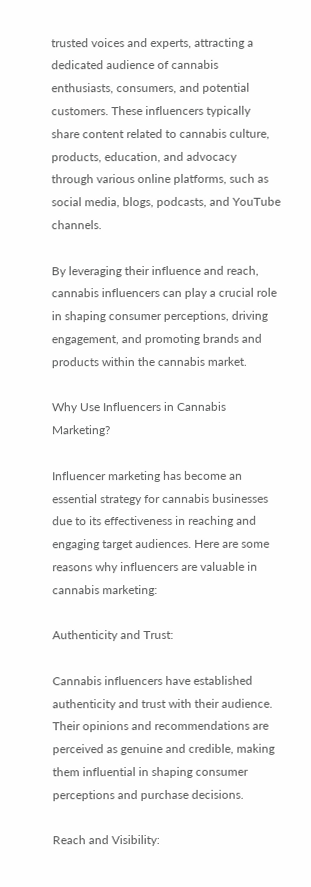trusted voices and experts, attracting a dedicated audience of cannabis enthusiasts, consumers, and potential customers. These influencers typically share content related to cannabis culture, products, education, and advocacy through various online platforms, such as social media, blogs, podcasts, and YouTube channels.

By leveraging their influence and reach, cannabis influencers can play a crucial role in shaping consumer perceptions, driving engagement, and promoting brands and products within the cannabis market.

Why Use Influencers in Cannabis Marketing?

Influencer marketing has become an essential strategy for cannabis businesses due to its effectiveness in reaching and engaging target audiences. Here are some reasons why influencers are valuable in cannabis marketing:

Authenticity and Trust:

Cannabis influencers have established authenticity and trust with their audience. Their opinions and recommendations are perceived as genuine and credible, making them influential in shaping consumer perceptions and purchase decisions.

Reach and Visibility: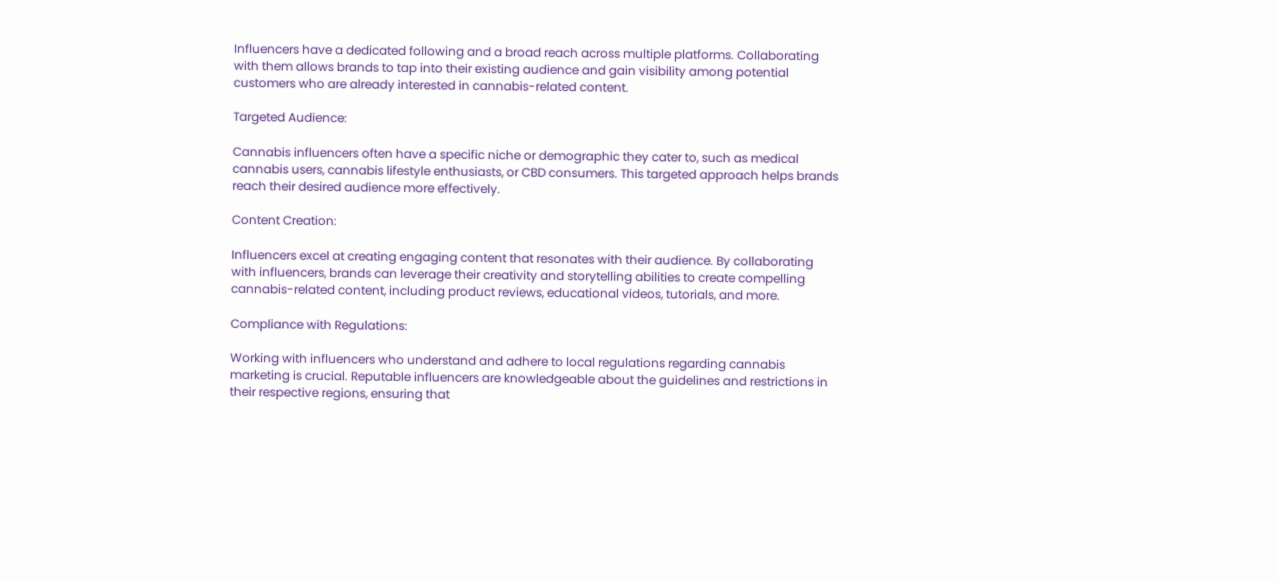Influencers have a dedicated following and a broad reach across multiple platforms. Collaborating with them allows brands to tap into their existing audience and gain visibility among potential customers who are already interested in cannabis-related content.

Targeted Audience:

Cannabis influencers often have a specific niche or demographic they cater to, such as medical cannabis users, cannabis lifestyle enthusiasts, or CBD consumers. This targeted approach helps brands reach their desired audience more effectively.

Content Creation:

Influencers excel at creating engaging content that resonates with their audience. By collaborating with influencers, brands can leverage their creativity and storytelling abilities to create compelling cannabis-related content, including product reviews, educational videos, tutorials, and more.

Compliance with Regulations:

Working with influencers who understand and adhere to local regulations regarding cannabis marketing is crucial. Reputable influencers are knowledgeable about the guidelines and restrictions in their respective regions, ensuring that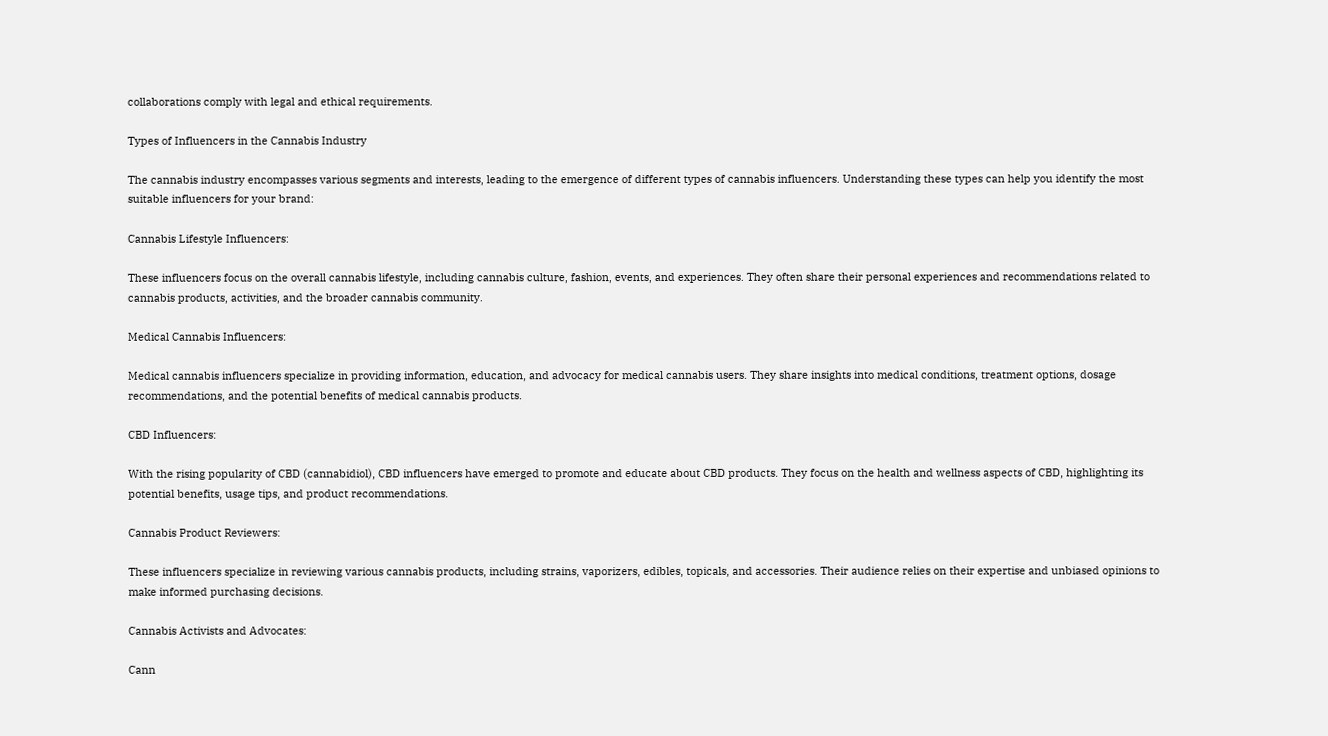collaborations comply with legal and ethical requirements.

Types of Influencers in the Cannabis Industry

The cannabis industry encompasses various segments and interests, leading to the emergence of different types of cannabis influencers. Understanding these types can help you identify the most suitable influencers for your brand:

Cannabis Lifestyle Influencers:

These influencers focus on the overall cannabis lifestyle, including cannabis culture, fashion, events, and experiences. They often share their personal experiences and recommendations related to cannabis products, activities, and the broader cannabis community.

Medical Cannabis Influencers:

Medical cannabis influencers specialize in providing information, education, and advocacy for medical cannabis users. They share insights into medical conditions, treatment options, dosage recommendations, and the potential benefits of medical cannabis products.

CBD Influencers:

With the rising popularity of CBD (cannabidiol), CBD influencers have emerged to promote and educate about CBD products. They focus on the health and wellness aspects of CBD, highlighting its potential benefits, usage tips, and product recommendations.

Cannabis Product Reviewers:

These influencers specialize in reviewing various cannabis products, including strains, vaporizers, edibles, topicals, and accessories. Their audience relies on their expertise and unbiased opinions to make informed purchasing decisions.

Cannabis Activists and Advocates:

Cann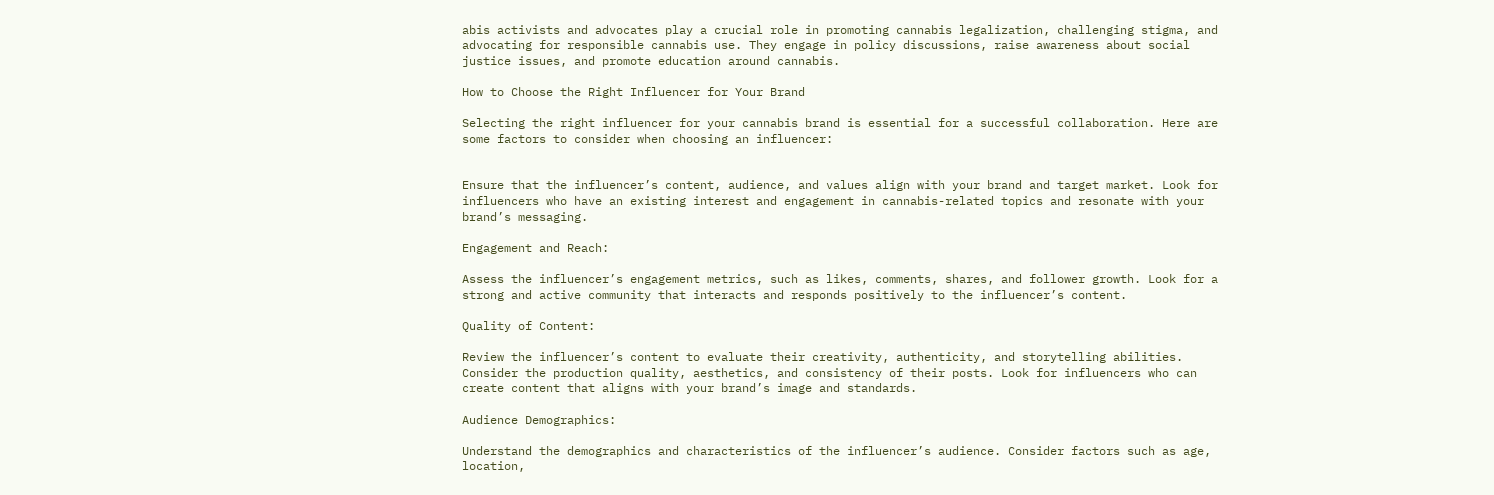abis activists and advocates play a crucial role in promoting cannabis legalization, challenging stigma, and advocating for responsible cannabis use. They engage in policy discussions, raise awareness about social justice issues, and promote education around cannabis.

How to Choose the Right Influencer for Your Brand

Selecting the right influencer for your cannabis brand is essential for a successful collaboration. Here are some factors to consider when choosing an influencer:


Ensure that the influencer’s content, audience, and values align with your brand and target market. Look for influencers who have an existing interest and engagement in cannabis-related topics and resonate with your brand’s messaging.

Engagement and Reach:

Assess the influencer’s engagement metrics, such as likes, comments, shares, and follower growth. Look for a strong and active community that interacts and responds positively to the influencer’s content.

Quality of Content:

Review the influencer’s content to evaluate their creativity, authenticity, and storytelling abilities. Consider the production quality, aesthetics, and consistency of their posts. Look for influencers who can create content that aligns with your brand’s image and standards.

Audience Demographics:

Understand the demographics and characteristics of the influencer’s audience. Consider factors such as age, location,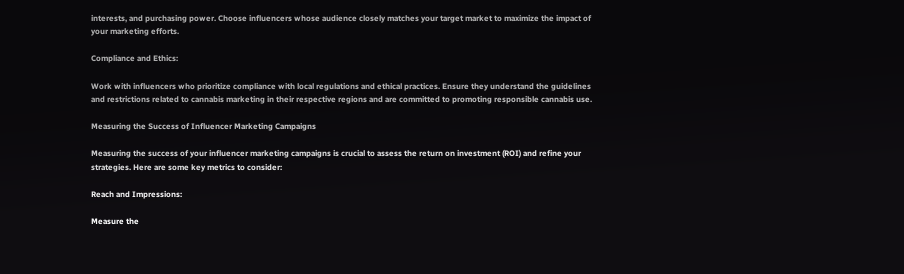interests, and purchasing power. Choose influencers whose audience closely matches your target market to maximize the impact of your marketing efforts.

Compliance and Ethics:

Work with influencers who prioritize compliance with local regulations and ethical practices. Ensure they understand the guidelines and restrictions related to cannabis marketing in their respective regions and are committed to promoting responsible cannabis use.

Measuring the Success of Influencer Marketing Campaigns

Measuring the success of your influencer marketing campaigns is crucial to assess the return on investment (ROI) and refine your strategies. Here are some key metrics to consider:

Reach and Impressions:

Measure the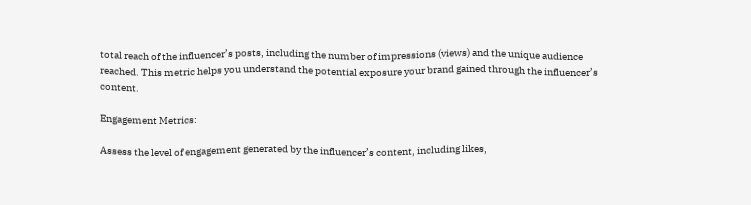total reach of the influencer’s posts, including the number of impressions (views) and the unique audience reached. This metric helps you understand the potential exposure your brand gained through the influencer’s content.

Engagement Metrics:

Assess the level of engagement generated by the influencer’s content, including likes,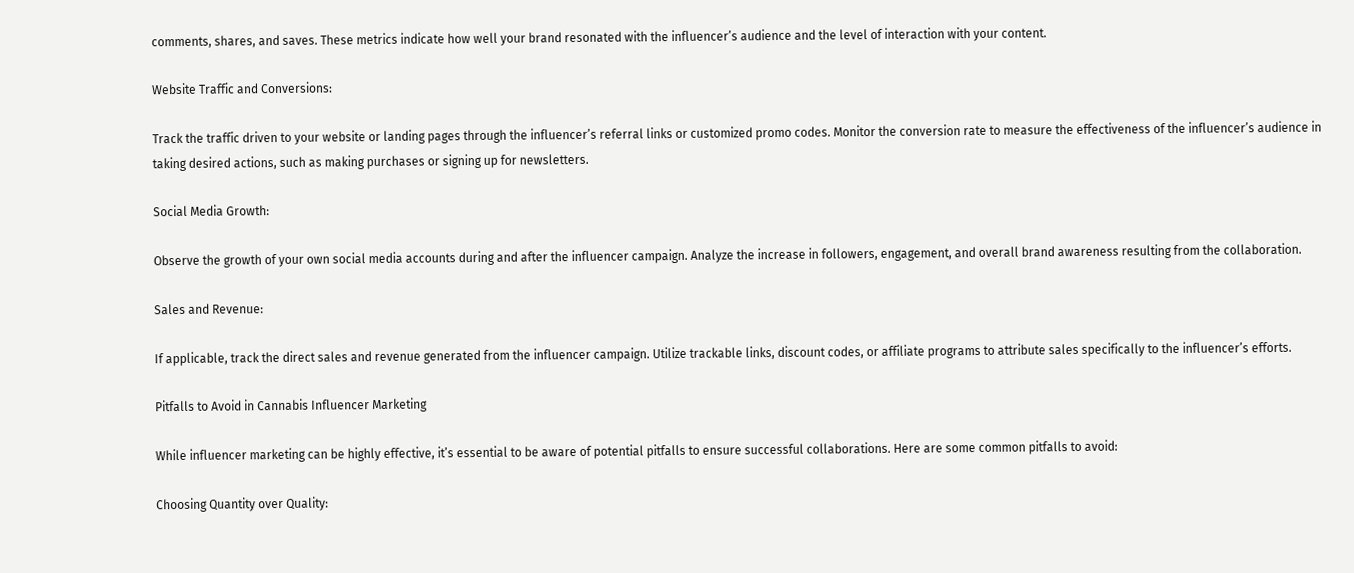comments, shares, and saves. These metrics indicate how well your brand resonated with the influencer’s audience and the level of interaction with your content.

Website Traffic and Conversions:

Track the traffic driven to your website or landing pages through the influencer’s referral links or customized promo codes. Monitor the conversion rate to measure the effectiveness of the influencer’s audience in taking desired actions, such as making purchases or signing up for newsletters.

Social Media Growth:

Observe the growth of your own social media accounts during and after the influencer campaign. Analyze the increase in followers, engagement, and overall brand awareness resulting from the collaboration.

Sales and Revenue:

If applicable, track the direct sales and revenue generated from the influencer campaign. Utilize trackable links, discount codes, or affiliate programs to attribute sales specifically to the influencer’s efforts.

Pitfalls to Avoid in Cannabis Influencer Marketing

While influencer marketing can be highly effective, it’s essential to be aware of potential pitfalls to ensure successful collaborations. Here are some common pitfalls to avoid:

Choosing Quantity over Quality: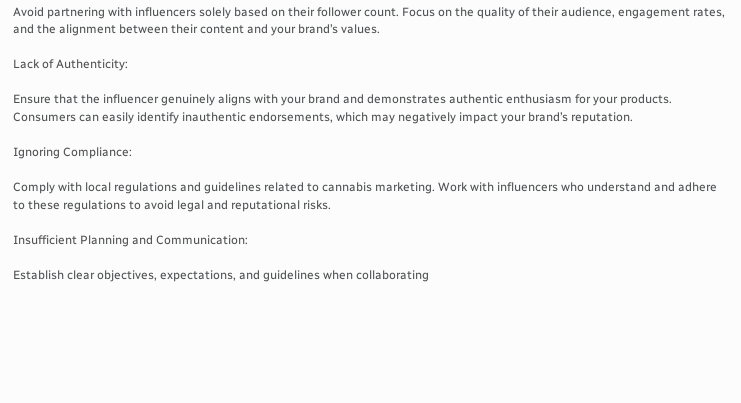Avoid partnering with influencers solely based on their follower count. Focus on the quality of their audience, engagement rates, and the alignment between their content and your brand’s values.

Lack of Authenticity:

Ensure that the influencer genuinely aligns with your brand and demonstrates authentic enthusiasm for your products. Consumers can easily identify inauthentic endorsements, which may negatively impact your brand’s reputation.

Ignoring Compliance:

Comply with local regulations and guidelines related to cannabis marketing. Work with influencers who understand and adhere to these regulations to avoid legal and reputational risks.

Insufficient Planning and Communication:

Establish clear objectives, expectations, and guidelines when collaborating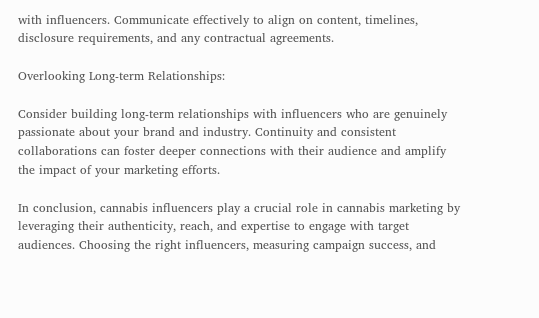with influencers. Communicate effectively to align on content, timelines, disclosure requirements, and any contractual agreements.

Overlooking Long-term Relationships:

Consider building long-term relationships with influencers who are genuinely passionate about your brand and industry. Continuity and consistent collaborations can foster deeper connections with their audience and amplify the impact of your marketing efforts.

In conclusion, cannabis influencers play a crucial role in cannabis marketing by leveraging their authenticity, reach, and expertise to engage with target audiences. Choosing the right influencers, measuring campaign success, and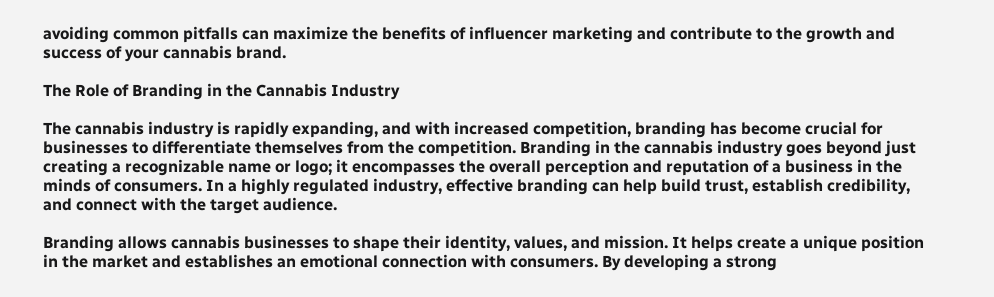avoiding common pitfalls can maximize the benefits of influencer marketing and contribute to the growth and success of your cannabis brand.

The Role of Branding in the Cannabis Industry

The cannabis industry is rapidly expanding, and with increased competition, branding has become crucial for businesses to differentiate themselves from the competition. Branding in the cannabis industry goes beyond just creating a recognizable name or logo; it encompasses the overall perception and reputation of a business in the minds of consumers. In a highly regulated industry, effective branding can help build trust, establish credibility, and connect with the target audience.

Branding allows cannabis businesses to shape their identity, values, and mission. It helps create a unique position in the market and establishes an emotional connection with consumers. By developing a strong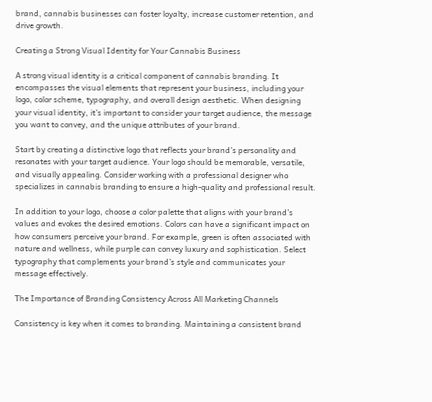brand, cannabis businesses can foster loyalty, increase customer retention, and drive growth.

Creating a Strong Visual Identity for Your Cannabis Business

A strong visual identity is a critical component of cannabis branding. It encompasses the visual elements that represent your business, including your logo, color scheme, typography, and overall design aesthetic. When designing your visual identity, it’s important to consider your target audience, the message you want to convey, and the unique attributes of your brand.

Start by creating a distinctive logo that reflects your brand’s personality and resonates with your target audience. Your logo should be memorable, versatile, and visually appealing. Consider working with a professional designer who specializes in cannabis branding to ensure a high-quality and professional result.

In addition to your logo, choose a color palette that aligns with your brand’s values and evokes the desired emotions. Colors can have a significant impact on how consumers perceive your brand. For example, green is often associated with nature and wellness, while purple can convey luxury and sophistication. Select typography that complements your brand’s style and communicates your message effectively.

The Importance of Branding Consistency Across All Marketing Channels

Consistency is key when it comes to branding. Maintaining a consistent brand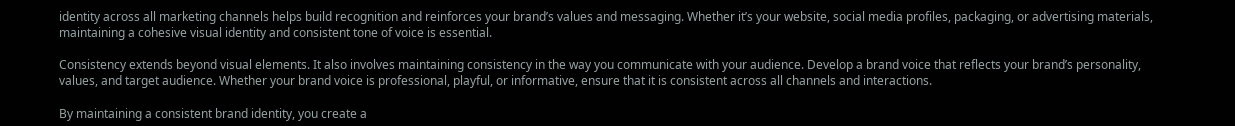identity across all marketing channels helps build recognition and reinforces your brand’s values and messaging. Whether it’s your website, social media profiles, packaging, or advertising materials, maintaining a cohesive visual identity and consistent tone of voice is essential.

Consistency extends beyond visual elements. It also involves maintaining consistency in the way you communicate with your audience. Develop a brand voice that reflects your brand’s personality, values, and target audience. Whether your brand voice is professional, playful, or informative, ensure that it is consistent across all channels and interactions.

By maintaining a consistent brand identity, you create a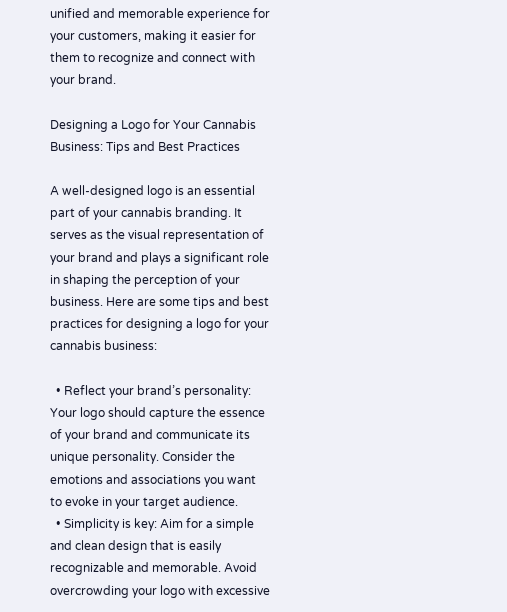unified and memorable experience for your customers, making it easier for them to recognize and connect with your brand.

Designing a Logo for Your Cannabis Business: Tips and Best Practices

A well-designed logo is an essential part of your cannabis branding. It serves as the visual representation of your brand and plays a significant role in shaping the perception of your business. Here are some tips and best practices for designing a logo for your cannabis business:

  • Reflect your brand’s personality: Your logo should capture the essence of your brand and communicate its unique personality. Consider the emotions and associations you want to evoke in your target audience.
  • Simplicity is key: Aim for a simple and clean design that is easily recognizable and memorable. Avoid overcrowding your logo with excessive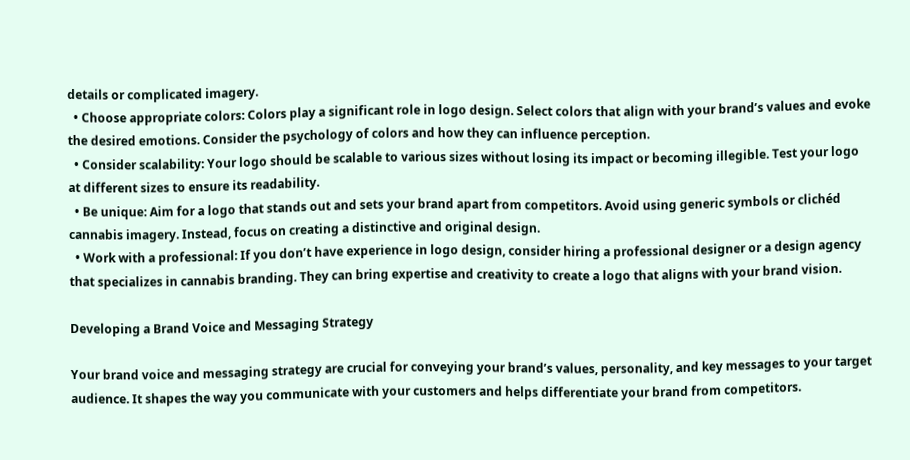details or complicated imagery.
  • Choose appropriate colors: Colors play a significant role in logo design. Select colors that align with your brand’s values and evoke the desired emotions. Consider the psychology of colors and how they can influence perception.
  • Consider scalability: Your logo should be scalable to various sizes without losing its impact or becoming illegible. Test your logo at different sizes to ensure its readability.
  • Be unique: Aim for a logo that stands out and sets your brand apart from competitors. Avoid using generic symbols or clichéd cannabis imagery. Instead, focus on creating a distinctive and original design.
  • Work with a professional: If you don’t have experience in logo design, consider hiring a professional designer or a design agency that specializes in cannabis branding. They can bring expertise and creativity to create a logo that aligns with your brand vision.

Developing a Brand Voice and Messaging Strategy

Your brand voice and messaging strategy are crucial for conveying your brand’s values, personality, and key messages to your target audience. It shapes the way you communicate with your customers and helps differentiate your brand from competitors.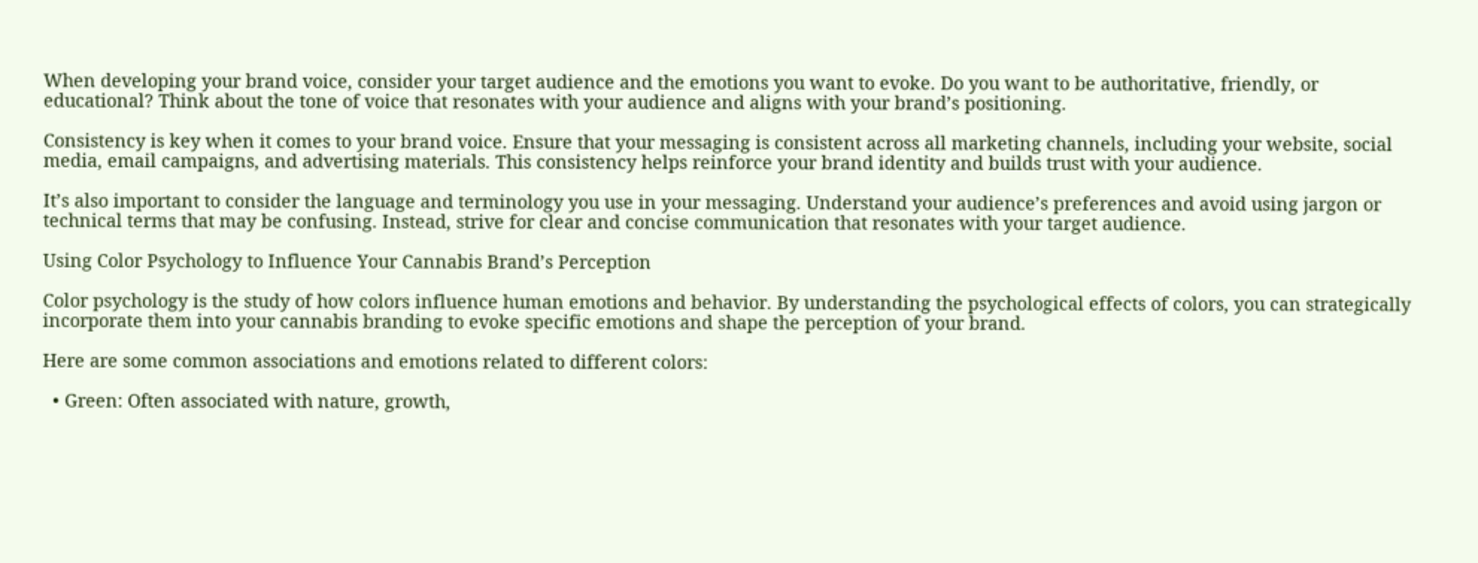When developing your brand voice, consider your target audience and the emotions you want to evoke. Do you want to be authoritative, friendly, or educational? Think about the tone of voice that resonates with your audience and aligns with your brand’s positioning.

Consistency is key when it comes to your brand voice. Ensure that your messaging is consistent across all marketing channels, including your website, social media, email campaigns, and advertising materials. This consistency helps reinforce your brand identity and builds trust with your audience.

It’s also important to consider the language and terminology you use in your messaging. Understand your audience’s preferences and avoid using jargon or technical terms that may be confusing. Instead, strive for clear and concise communication that resonates with your target audience.

Using Color Psychology to Influence Your Cannabis Brand’s Perception

Color psychology is the study of how colors influence human emotions and behavior. By understanding the psychological effects of colors, you can strategically incorporate them into your cannabis branding to evoke specific emotions and shape the perception of your brand.

Here are some common associations and emotions related to different colors:

  • Green: Often associated with nature, growth,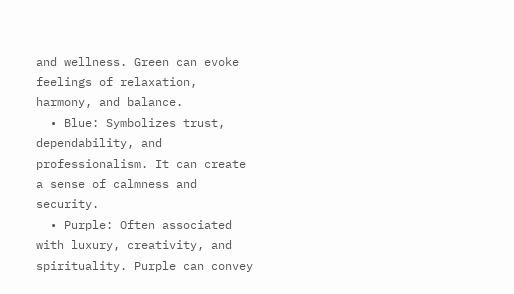and wellness. Green can evoke feelings of relaxation, harmony, and balance.
  • Blue: Symbolizes trust, dependability, and professionalism. It can create a sense of calmness and security.
  • Purple: Often associated with luxury, creativity, and spirituality. Purple can convey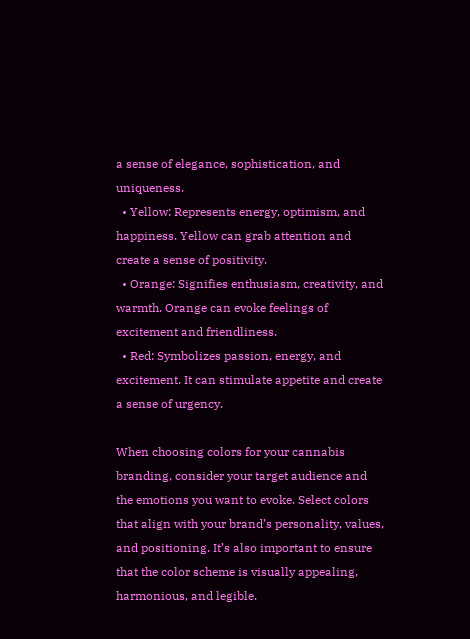a sense of elegance, sophistication, and uniqueness.
  • Yellow: Represents energy, optimism, and happiness. Yellow can grab attention and create a sense of positivity.
  • Orange: Signifies enthusiasm, creativity, and warmth. Orange can evoke feelings of excitement and friendliness.
  • Red: Symbolizes passion, energy, and excitement. It can stimulate appetite and create a sense of urgency.

When choosing colors for your cannabis branding, consider your target audience and the emotions you want to evoke. Select colors that align with your brand’s personality, values, and positioning. It’s also important to ensure that the color scheme is visually appealing, harmonious, and legible.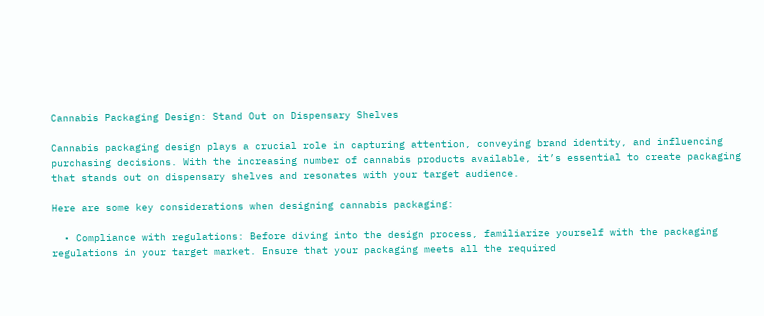Cannabis Packaging Design: Stand Out on Dispensary Shelves

Cannabis packaging design plays a crucial role in capturing attention, conveying brand identity, and influencing purchasing decisions. With the increasing number of cannabis products available, it’s essential to create packaging that stands out on dispensary shelves and resonates with your target audience.

Here are some key considerations when designing cannabis packaging:

  • Compliance with regulations: Before diving into the design process, familiarize yourself with the packaging regulations in your target market. Ensure that your packaging meets all the required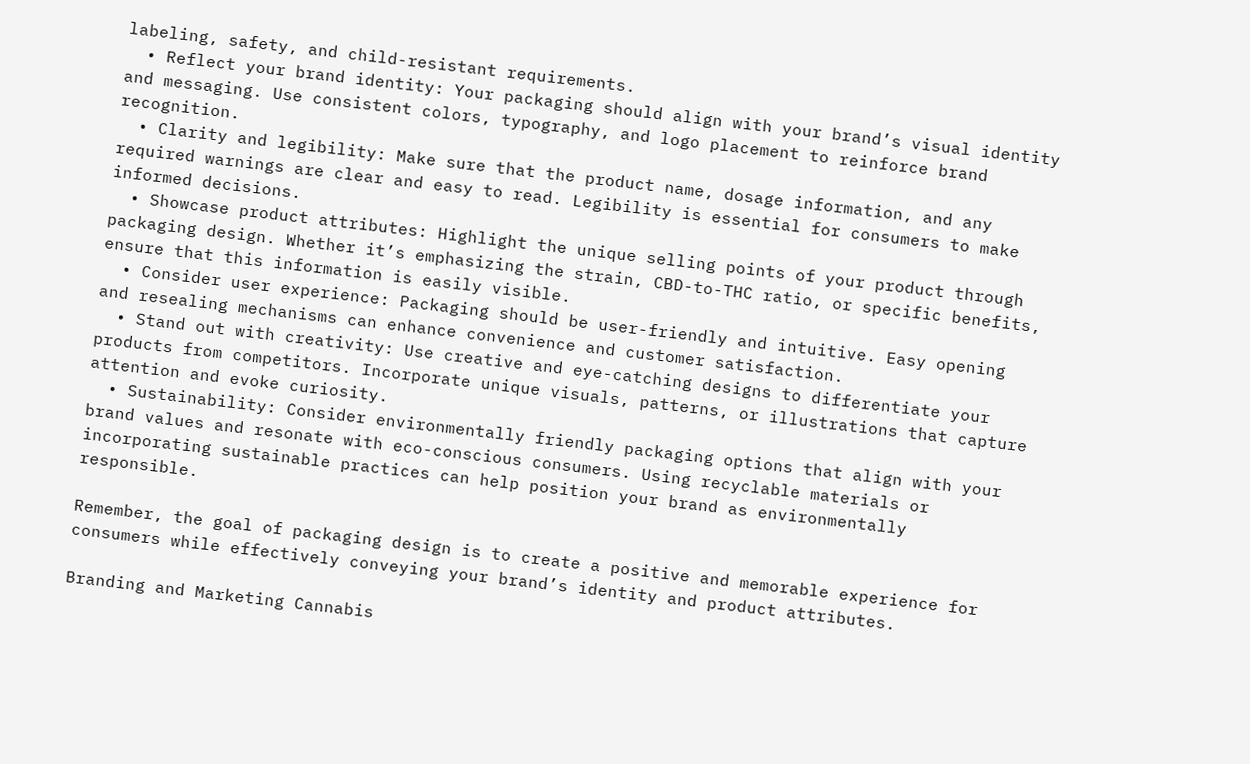labeling, safety, and child-resistant requirements.
  • Reflect your brand identity: Your packaging should align with your brand’s visual identity and messaging. Use consistent colors, typography, and logo placement to reinforce brand recognition.
  • Clarity and legibility: Make sure that the product name, dosage information, and any required warnings are clear and easy to read. Legibility is essential for consumers to make informed decisions.
  • Showcase product attributes: Highlight the unique selling points of your product through packaging design. Whether it’s emphasizing the strain, CBD-to-THC ratio, or specific benefits, ensure that this information is easily visible.
  • Consider user experience: Packaging should be user-friendly and intuitive. Easy opening and resealing mechanisms can enhance convenience and customer satisfaction.
  • Stand out with creativity: Use creative and eye-catching designs to differentiate your products from competitors. Incorporate unique visuals, patterns, or illustrations that capture attention and evoke curiosity.
  • Sustainability: Consider environmentally friendly packaging options that align with your brand values and resonate with eco-conscious consumers. Using recyclable materials or incorporating sustainable practices can help position your brand as environmentally responsible.

Remember, the goal of packaging design is to create a positive and memorable experience for consumers while effectively conveying your brand’s identity and product attributes.

Branding and Marketing Cannabis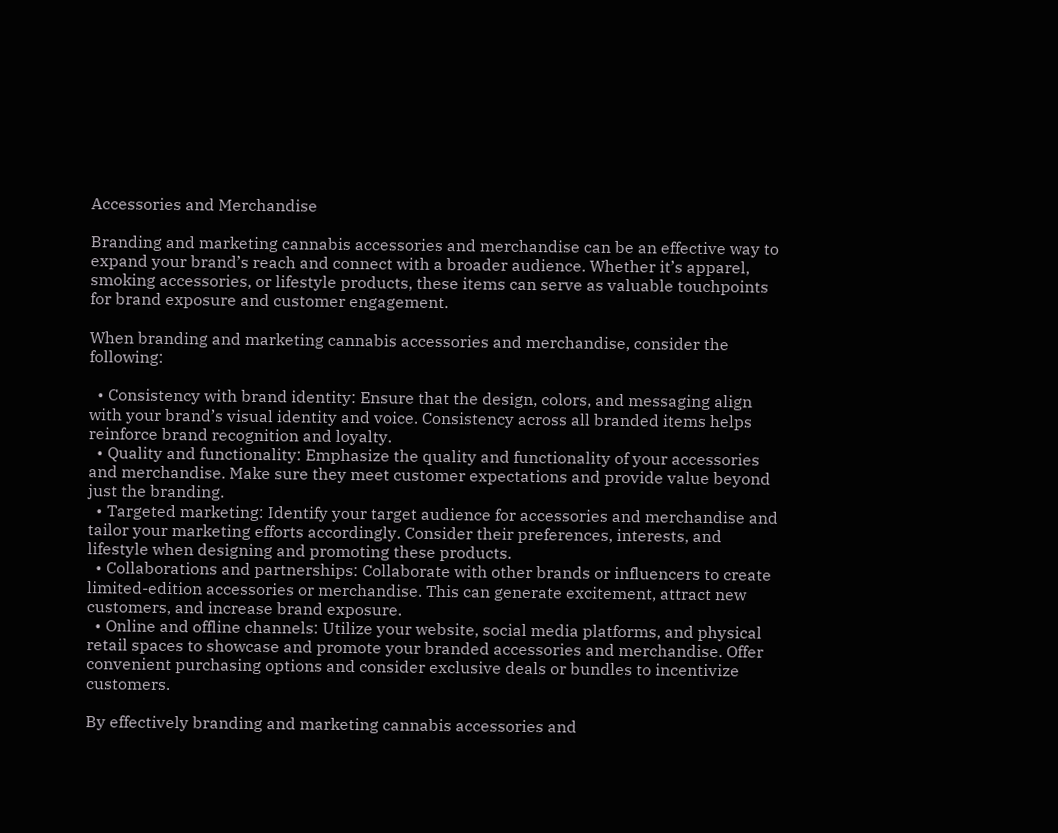Accessories and Merchandise

Branding and marketing cannabis accessories and merchandise can be an effective way to expand your brand’s reach and connect with a broader audience. Whether it’s apparel, smoking accessories, or lifestyle products, these items can serve as valuable touchpoints for brand exposure and customer engagement.

When branding and marketing cannabis accessories and merchandise, consider the following:

  • Consistency with brand identity: Ensure that the design, colors, and messaging align with your brand’s visual identity and voice. Consistency across all branded items helps reinforce brand recognition and loyalty.
  • Quality and functionality: Emphasize the quality and functionality of your accessories and merchandise. Make sure they meet customer expectations and provide value beyond just the branding.
  • Targeted marketing: Identify your target audience for accessories and merchandise and tailor your marketing efforts accordingly. Consider their preferences, interests, and lifestyle when designing and promoting these products.
  • Collaborations and partnerships: Collaborate with other brands or influencers to create limited-edition accessories or merchandise. This can generate excitement, attract new customers, and increase brand exposure.
  • Online and offline channels: Utilize your website, social media platforms, and physical retail spaces to showcase and promote your branded accessories and merchandise. Offer convenient purchasing options and consider exclusive deals or bundles to incentivize customers.

By effectively branding and marketing cannabis accessories and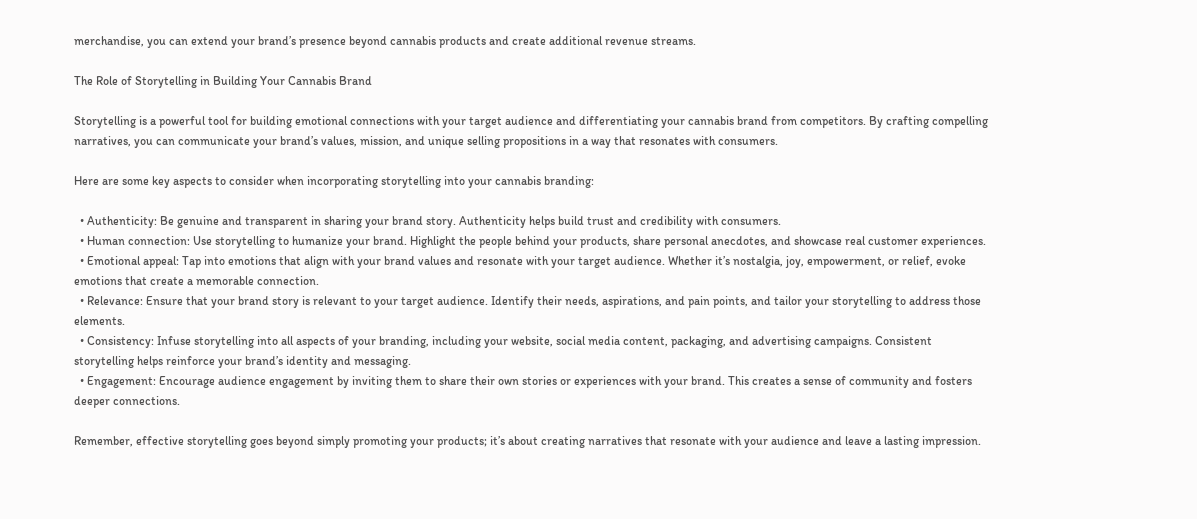merchandise, you can extend your brand’s presence beyond cannabis products and create additional revenue streams.

The Role of Storytelling in Building Your Cannabis Brand

Storytelling is a powerful tool for building emotional connections with your target audience and differentiating your cannabis brand from competitors. By crafting compelling narratives, you can communicate your brand’s values, mission, and unique selling propositions in a way that resonates with consumers.

Here are some key aspects to consider when incorporating storytelling into your cannabis branding:

  • Authenticity: Be genuine and transparent in sharing your brand story. Authenticity helps build trust and credibility with consumers.
  • Human connection: Use storytelling to humanize your brand. Highlight the people behind your products, share personal anecdotes, and showcase real customer experiences.
  • Emotional appeal: Tap into emotions that align with your brand values and resonate with your target audience. Whether it’s nostalgia, joy, empowerment, or relief, evoke emotions that create a memorable connection.
  • Relevance: Ensure that your brand story is relevant to your target audience. Identify their needs, aspirations, and pain points, and tailor your storytelling to address those elements.
  • Consistency: Infuse storytelling into all aspects of your branding, including your website, social media content, packaging, and advertising campaigns. Consistent storytelling helps reinforce your brand’s identity and messaging.
  • Engagement: Encourage audience engagement by inviting them to share their own stories or experiences with your brand. This creates a sense of community and fosters deeper connections.

Remember, effective storytelling goes beyond simply promoting your products; it’s about creating narratives that resonate with your audience and leave a lasting impression.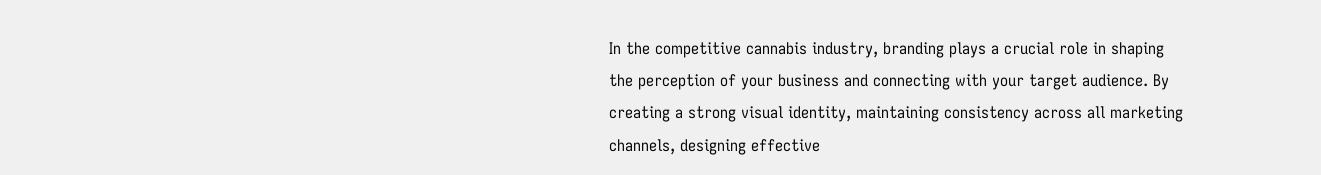In the competitive cannabis industry, branding plays a crucial role in shaping the perception of your business and connecting with your target audience. By creating a strong visual identity, maintaining consistency across all marketing channels, designing effective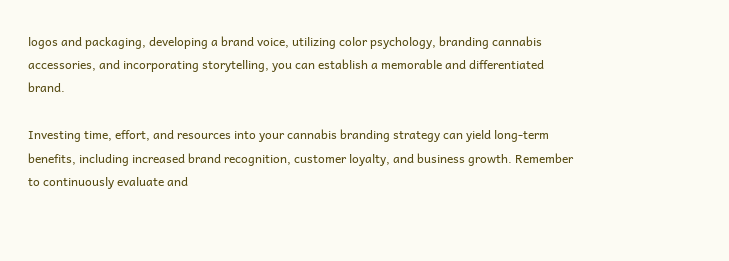logos and packaging, developing a brand voice, utilizing color psychology, branding cannabis accessories, and incorporating storytelling, you can establish a memorable and differentiated brand.

Investing time, effort, and resources into your cannabis branding strategy can yield long-term benefits, including increased brand recognition, customer loyalty, and business growth. Remember to continuously evaluate and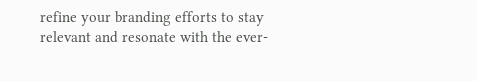refine your branding efforts to stay relevant and resonate with the ever-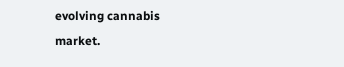evolving cannabis market.